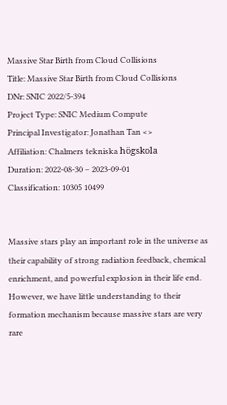Massive Star Birth from Cloud Collisions
Title: Massive Star Birth from Cloud Collisions
DNr: SNIC 2022/5-394
Project Type: SNIC Medium Compute
Principal Investigator: Jonathan Tan <>
Affiliation: Chalmers tekniska högskola
Duration: 2022-08-30 – 2023-09-01
Classification: 10305 10499


Massive stars play an important role in the universe as their capability of strong radiation feedback, chemical enrichment, and powerful explosion in their life end. However, we have little understanding to their formation mechanism because massive stars are very rare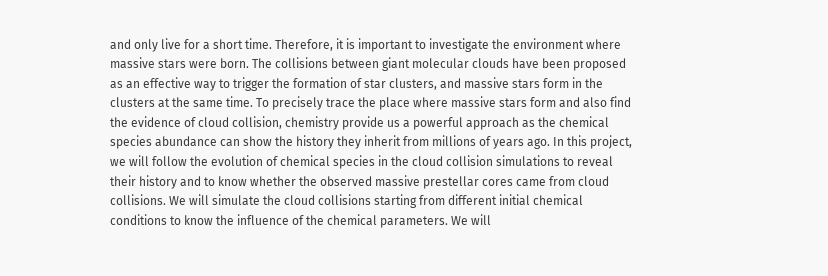and only live for a short time. Therefore, it is important to investigate the environment where massive stars were born. The collisions between giant molecular clouds have been proposed as an effective way to trigger the formation of star clusters, and massive stars form in the clusters at the same time. To precisely trace the place where massive stars form and also find the evidence of cloud collision, chemistry provide us a powerful approach as the chemical species abundance can show the history they inherit from millions of years ago. In this project, we will follow the evolution of chemical species in the cloud collision simulations to reveal their history and to know whether the observed massive prestellar cores came from cloud collisions. We will simulate the cloud collisions starting from different initial chemical conditions to know the influence of the chemical parameters. We will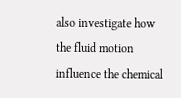also investigate how the fluid motion influence the chemical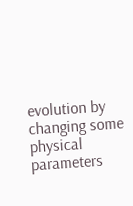evolution by changing some physical parameters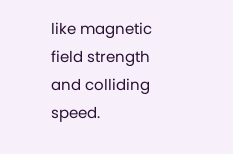like magnetic field strength and colliding speed.